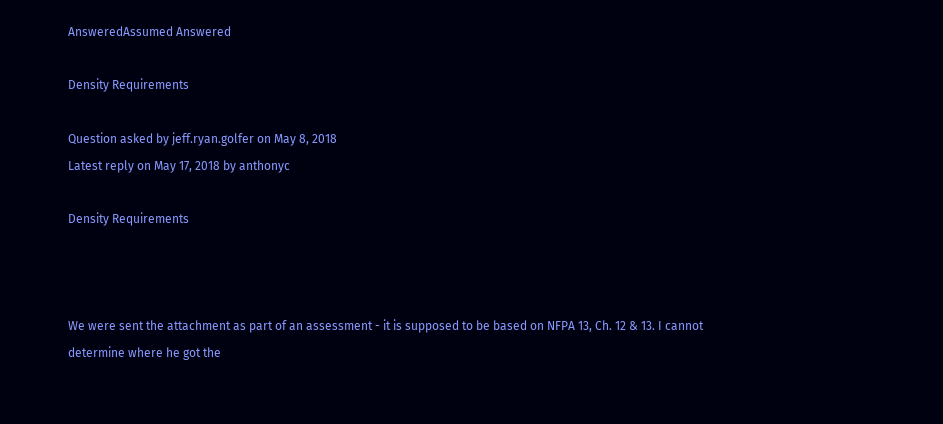AnsweredAssumed Answered

Density Requirements

Question asked by jeff.ryan.golfer on May 8, 2018
Latest reply on May 17, 2018 by anthonyc

Density Requirements



We were sent the attachment as part of an assessment - it is supposed to be based on NFPA 13, Ch. 12 & 13. I cannot determine where he got the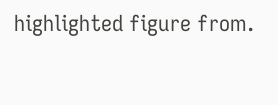highlighted figure from.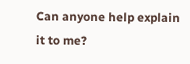Can anyone help explain it to me?